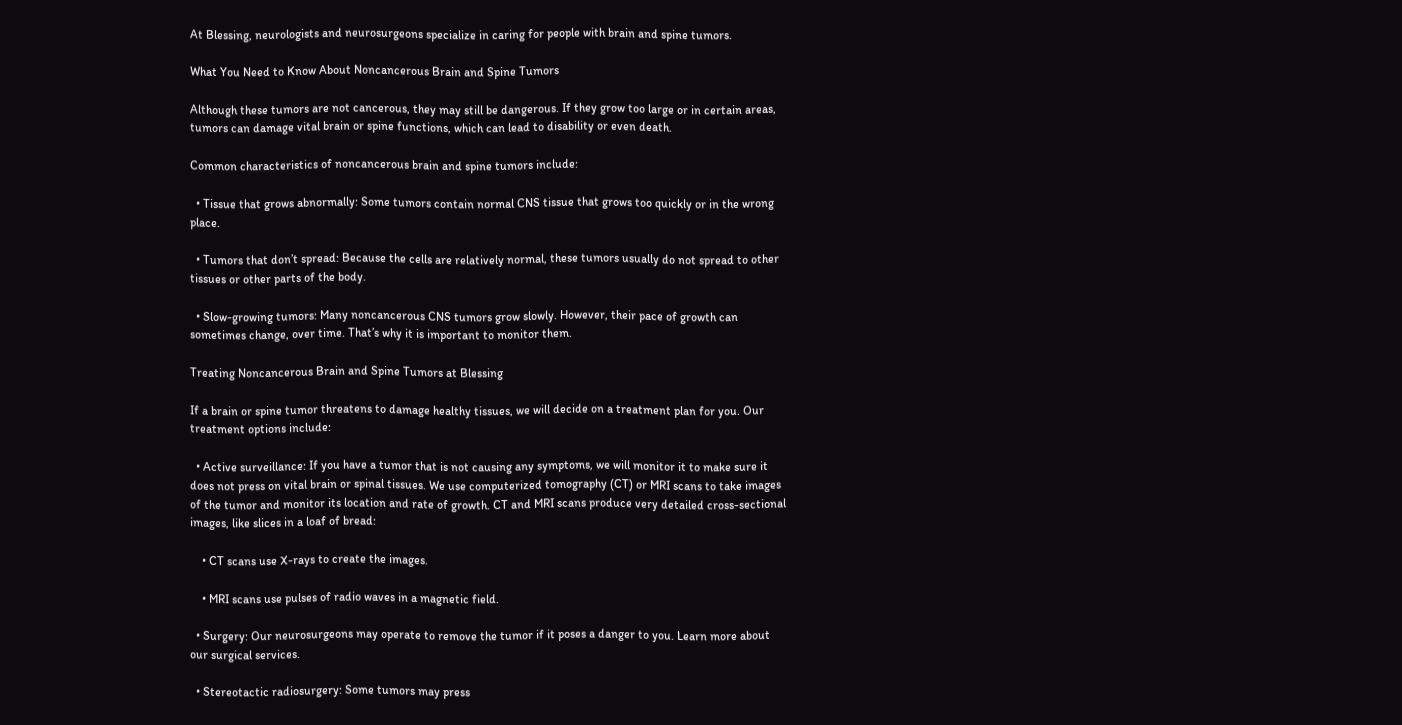At Blessing, neurologists and neurosurgeons specialize in caring for people with brain and spine tumors.

What You Need to Know About Noncancerous Brain and Spine Tumors

Although these tumors are not cancerous, they may still be dangerous. If they grow too large or in certain areas, tumors can damage vital brain or spine functions, which can lead to disability or even death.

Common characteristics of noncancerous brain and spine tumors include:

  • Tissue that grows abnormally: Some tumors contain normal CNS tissue that grows too quickly or in the wrong place.

  • Tumors that don’t spread: Because the cells are relatively normal, these tumors usually do not spread to other tissues or other parts of the body.

  • Slow-growing tumors: Many noncancerous CNS tumors grow slowly. However, their pace of growth can sometimes change, over time. That’s why it is important to monitor them.

Treating Noncancerous Brain and Spine Tumors at Blessing

If a brain or spine tumor threatens to damage healthy tissues, we will decide on a treatment plan for you. Our treatment options include:

  • Active surveillance: If you have a tumor that is not causing any symptoms, we will monitor it to make sure it does not press on vital brain or spinal tissues. We use computerized tomography (CT) or MRI scans to take images of the tumor and monitor its location and rate of growth. CT and MRI scans produce very detailed cross-sectional images, like slices in a loaf of bread:

    • CT scans use X-rays to create the images.

    • MRI scans use pulses of radio waves in a magnetic field.

  • Surgery: Our neurosurgeons may operate to remove the tumor if it poses a danger to you. Learn more about our surgical services.

  • Stereotactic radiosurgery: Some tumors may press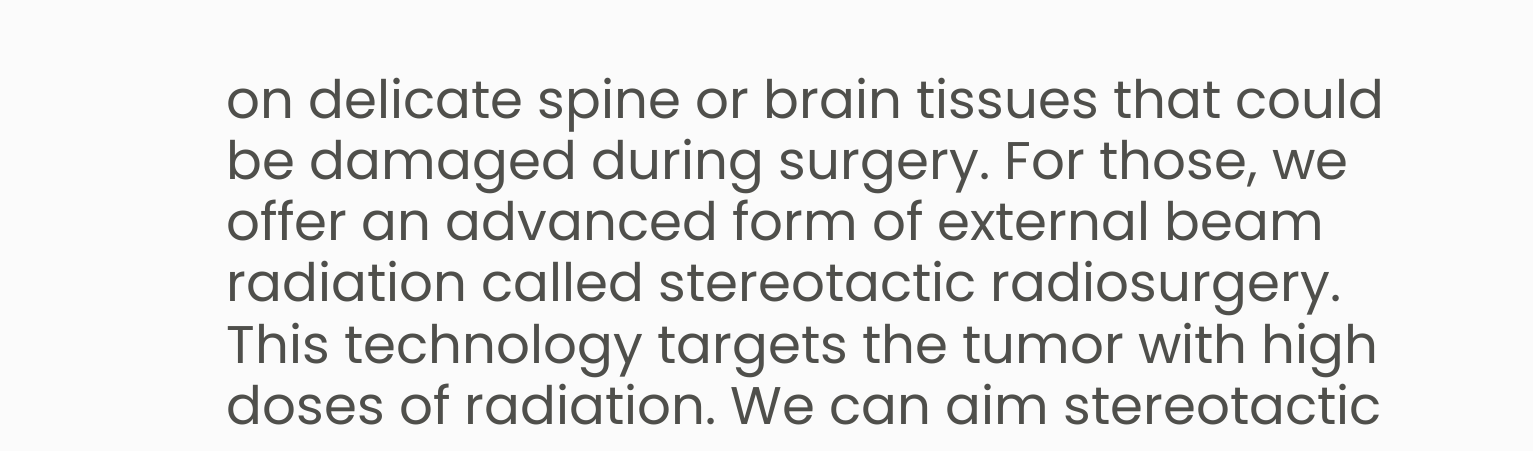on delicate spine or brain tissues that could be damaged during surgery. For those, we offer an advanced form of external beam radiation called stereotactic radiosurgery. This technology targets the tumor with high doses of radiation. We can aim stereotactic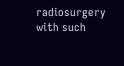radiosurgery with such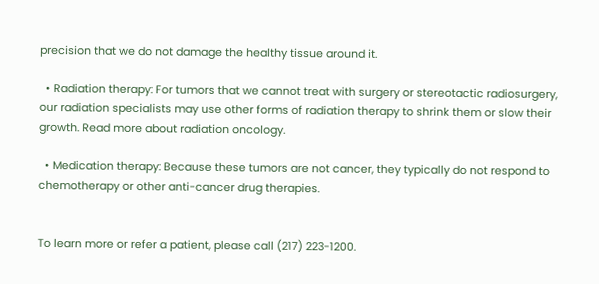precision that we do not damage the healthy tissue around it.

  • Radiation therapy: For tumors that we cannot treat with surgery or stereotactic radiosurgery, our radiation specialists may use other forms of radiation therapy to shrink them or slow their growth. Read more about radiation oncology.

  • Medication therapy: Because these tumors are not cancer, they typically do not respond to chemotherapy or other anti-cancer drug therapies.


To learn more or refer a patient, please call (217) 223-1200.